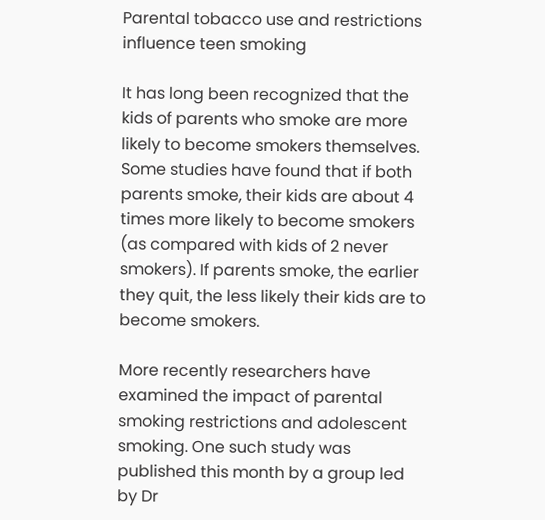Parental tobacco use and restrictions influence teen smoking

It has long been recognized that the kids of parents who smoke are more likely to become smokers themselves. Some studies have found that if both parents smoke, their kids are about 4 times more likely to become smokers (as compared with kids of 2 never smokers). If parents smoke, the earlier they quit, the less likely their kids are to become smokers.

More recently researchers have examined the impact of parental smoking restrictions and adolescent smoking. One such study was published this month by a group led by Dr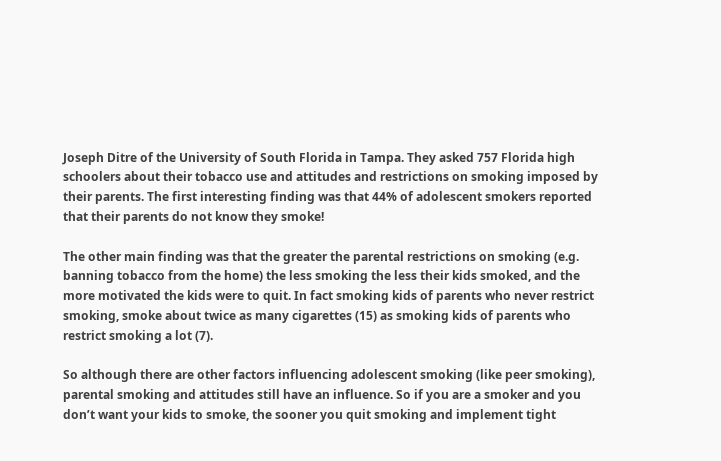Joseph Ditre of the University of South Florida in Tampa. They asked 757 Florida high schoolers about their tobacco use and attitudes and restrictions on smoking imposed by their parents. The first interesting finding was that 44% of adolescent smokers reported that their parents do not know they smoke!

The other main finding was that the greater the parental restrictions on smoking (e.g. banning tobacco from the home) the less smoking the less their kids smoked, and the more motivated the kids were to quit. In fact smoking kids of parents who never restrict smoking, smoke about twice as many cigarettes (15) as smoking kids of parents who restrict smoking a lot (7).

So although there are other factors influencing adolescent smoking (like peer smoking), parental smoking and attitudes still have an influence. So if you are a smoker and you don’t want your kids to smoke, the sooner you quit smoking and implement tight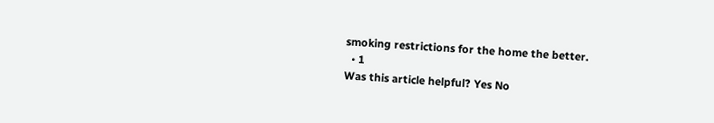smoking restrictions for the home the better.
  • 1
Was this article helpful? Yes No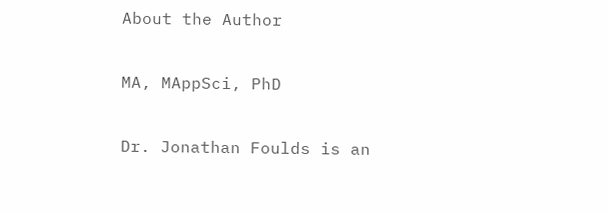About the Author

MA, MAppSci, PhD

Dr. Jonathan Foulds is an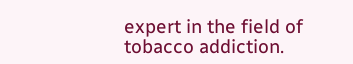expert in the field of tobacco addiction.